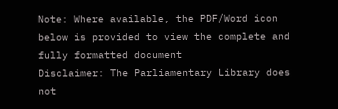Note: Where available, the PDF/Word icon below is provided to view the complete and fully formatted document
Disclaimer: The Parliamentary Library does not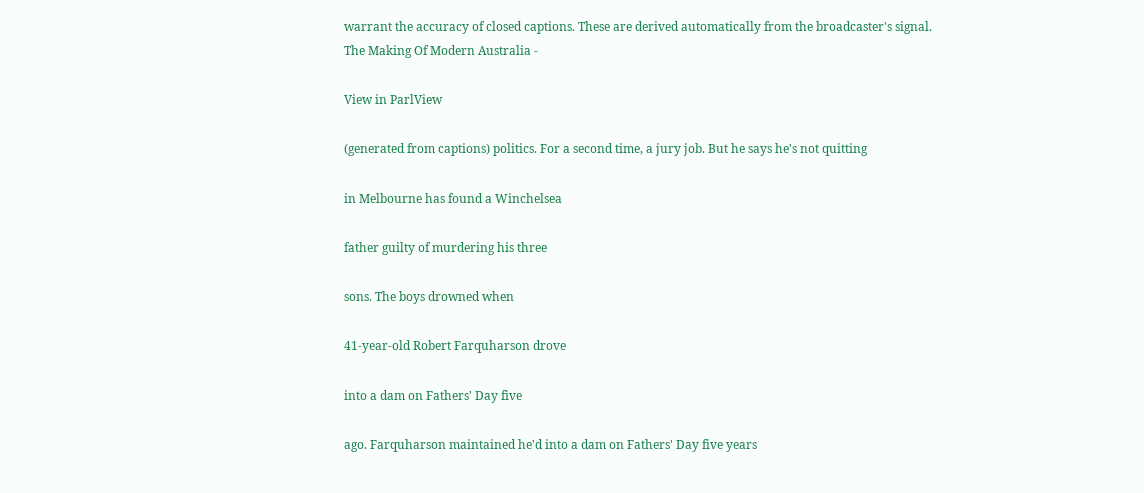warrant the accuracy of closed captions. These are derived automatically from the broadcaster's signal.
The Making Of Modern Australia -

View in ParlView

(generated from captions) politics. For a second time, a jury job. But he says he's not quitting

in Melbourne has found a Winchelsea

father guilty of murdering his three

sons. The boys drowned when

41-year-old Robert Farquharson drove

into a dam on Fathers' Day five

ago. Farquharson maintained he'd into a dam on Fathers' Day five years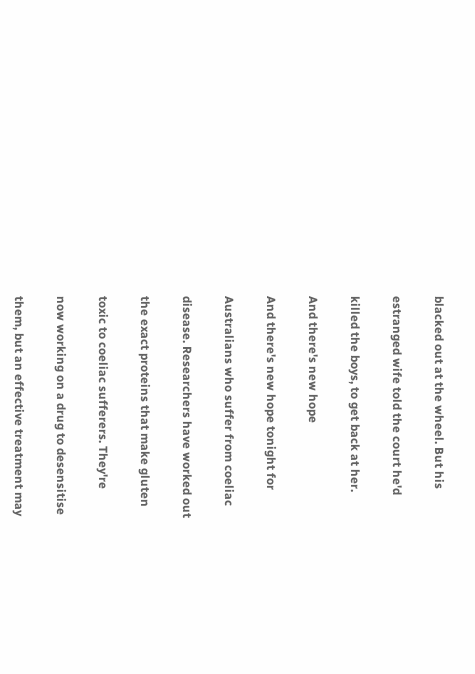blacked out at the wheel. But his

estranged wife told the court he'd

killed the boys, to get back at her.

And there's new hope

And there's new hope tonight for

Australians who suffer from coeliac

disease. Researchers have worked out

the exact proteins that make gluten

toxic to coeliac sufferers. They're

now working on a drug to desensitise

them, but an effective treatment may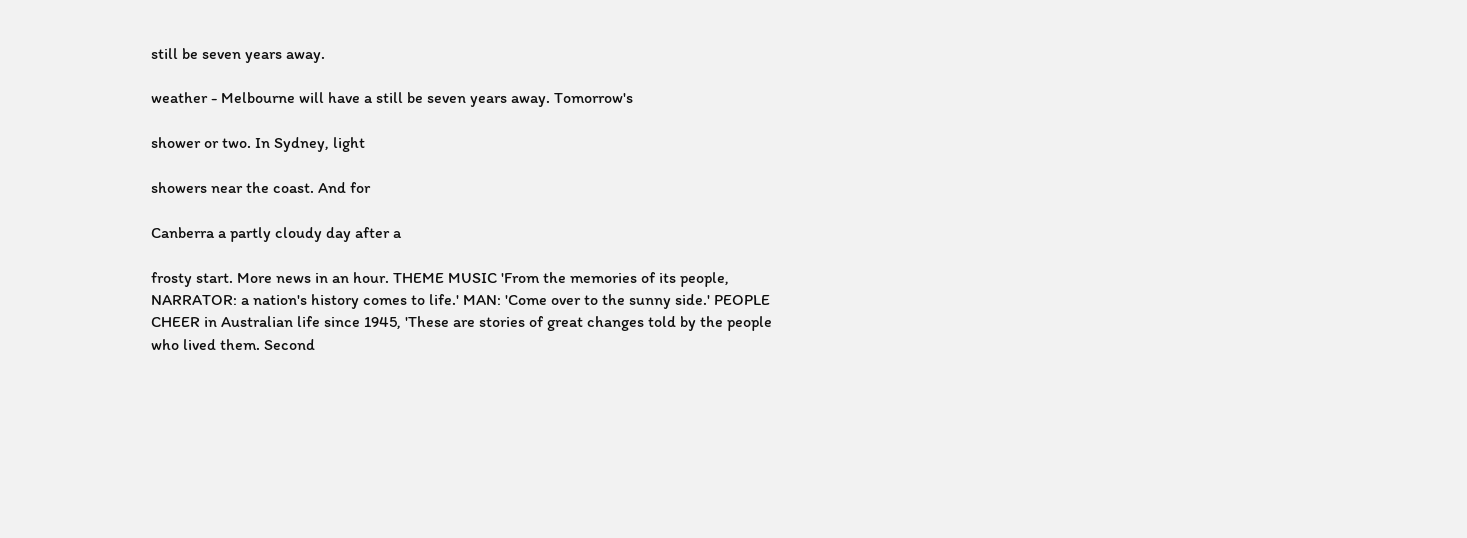still be seven years away.

weather - Melbourne will have a still be seven years away. Tomorrow's

shower or two. In Sydney, light

showers near the coast. And for

Canberra a partly cloudy day after a

frosty start. More news in an hour. THEME MUSIC 'From the memories of its people, NARRATOR: a nation's history comes to life.' MAN: 'Come over to the sunny side.' PEOPLE CHEER in Australian life since 1945, 'These are stories of great changes told by the people who lived them. Second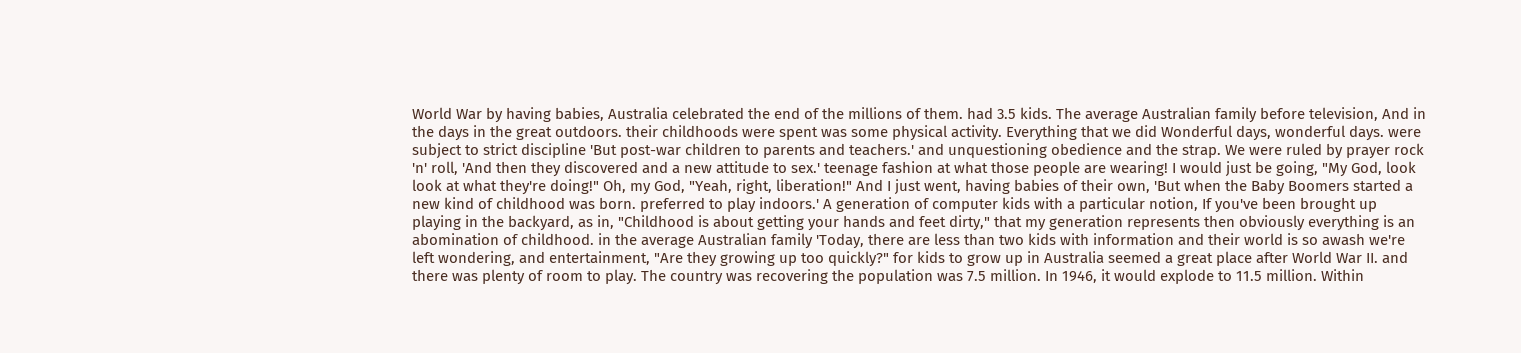World War by having babies, Australia celebrated the end of the millions of them. had 3.5 kids. The average Australian family before television, And in the days in the great outdoors. their childhoods were spent was some physical activity. Everything that we did Wonderful days, wonderful days. were subject to strict discipline 'But post-war children to parents and teachers.' and unquestioning obedience and the strap. We were ruled by prayer rock 'n' roll, 'And then they discovered and a new attitude to sex.' teenage fashion at what those people are wearing! I would just be going, "My God, look look at what they're doing!" Oh, my God, "Yeah, right, liberation!" And I just went, having babies of their own, 'But when the Baby Boomers started a new kind of childhood was born. preferred to play indoors.' A generation of computer kids with a particular notion, If you've been brought up playing in the backyard, as in, "Childhood is about getting your hands and feet dirty," that my generation represents then obviously everything is an abomination of childhood. in the average Australian family 'Today, there are less than two kids with information and their world is so awash we're left wondering, and entertainment, "Are they growing up too quickly?" for kids to grow up in Australia seemed a great place after World War II. and there was plenty of room to play. The country was recovering the population was 7.5 million. In 1946, it would explode to 11.5 million. Within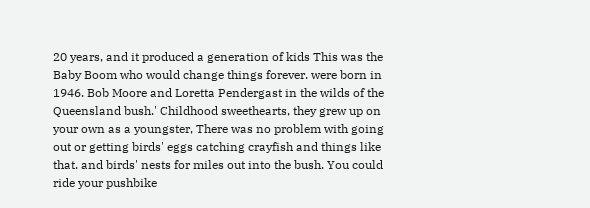20 years, and it produced a generation of kids This was the Baby Boom who would change things forever. were born in 1946. Bob Moore and Loretta Pendergast in the wilds of the Queensland bush.' Childhood sweethearts, they grew up on your own as a youngster, There was no problem with going out or getting birds' eggs catching crayfish and things like that. and birds' nests for miles out into the bush. You could ride your pushbike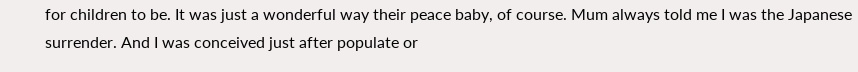for children to be. It was just a wonderful way their peace baby, of course. Mum always told me I was the Japanese surrender. And I was conceived just after populate or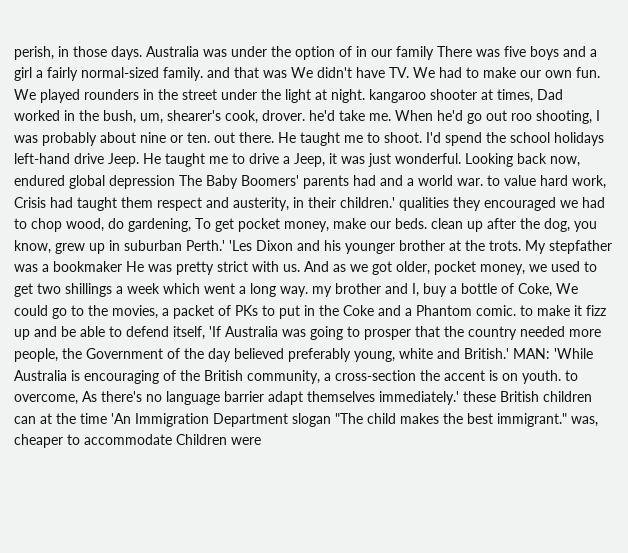perish, in those days. Australia was under the option of in our family There was five boys and a girl a fairly normal-sized family. and that was We didn't have TV. We had to make our own fun. We played rounders in the street under the light at night. kangaroo shooter at times, Dad worked in the bush, um, shearer's cook, drover. he'd take me. When he'd go out roo shooting, I was probably about nine or ten. out there. He taught me to shoot. I'd spend the school holidays left-hand drive Jeep. He taught me to drive a Jeep, it was just wonderful. Looking back now, endured global depression The Baby Boomers' parents had and a world war. to value hard work, Crisis had taught them respect and austerity, in their children.' qualities they encouraged we had to chop wood, do gardening, To get pocket money, make our beds. clean up after the dog, you know, grew up in suburban Perth.' 'Les Dixon and his younger brother at the trots. My stepfather was a bookmaker He was pretty strict with us. And as we got older, pocket money, we used to get two shillings a week which went a long way. my brother and I, buy a bottle of Coke, We could go to the movies, a packet of PKs to put in the Coke and a Phantom comic. to make it fizz up and be able to defend itself, 'If Australia was going to prosper that the country needed more people, the Government of the day believed preferably young, white and British.' MAN: 'While Australia is encouraging of the British community, a cross-section the accent is on youth. to overcome, As there's no language barrier adapt themselves immediately.' these British children can at the time 'An Immigration Department slogan "The child makes the best immigrant." was, cheaper to accommodate Children were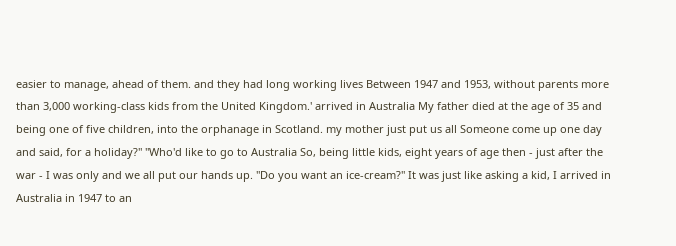easier to manage, ahead of them. and they had long working lives Between 1947 and 1953, without parents more than 3,000 working-class kids from the United Kingdom.' arrived in Australia My father died at the age of 35 and being one of five children, into the orphanage in Scotland. my mother just put us all Someone come up one day and said, for a holiday?" "Who'd like to go to Australia So, being little kids, eight years of age then - just after the war - I was only and we all put our hands up. "Do you want an ice-cream?" It was just like asking a kid, I arrived in Australia in 1947 to an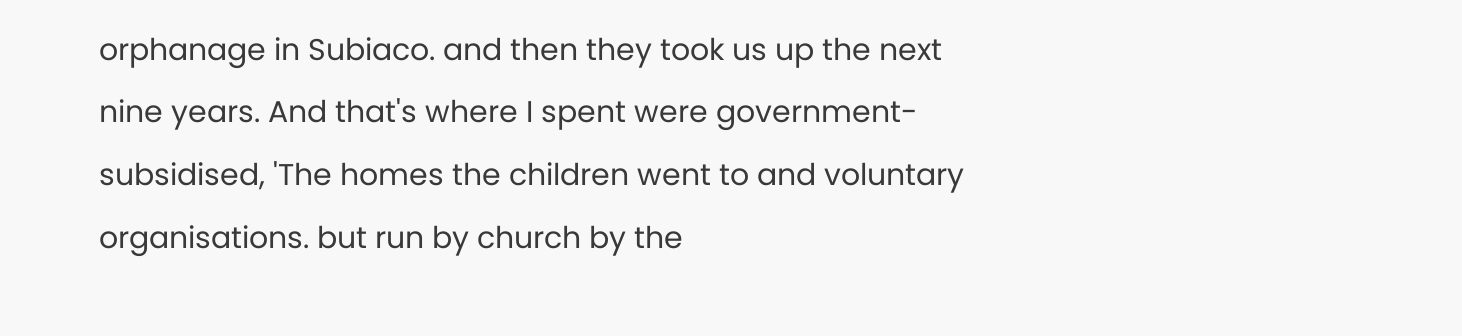orphanage in Subiaco. and then they took us up the next nine years. And that's where I spent were government-subsidised, 'The homes the children went to and voluntary organisations. but run by church by the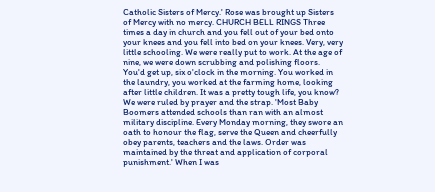Catholic Sisters of Mercy.' Rose was brought up Sisters of Mercy with no mercy. CHURCH BELL RINGS Three times a day in church and you fell out of your bed onto your knees and you fell into bed on your knees. Very, very little schooling. We were really put to work. At the age of nine, we were down scrubbing and polishing floors. You'd get up, six o'clock in the morning. You worked in the laundry, you worked at the farming home, looking after little children. It was a pretty tough life, you know? We were ruled by prayer and the strap. 'Most Baby Boomers attended schools than ran with an almost military discipline. Every Monday morning, they swore an oath to honour the flag, serve the Queen and cheerfully obey parents, teachers and the laws. Order was maintained by the threat and application of corporal punishment.' When I was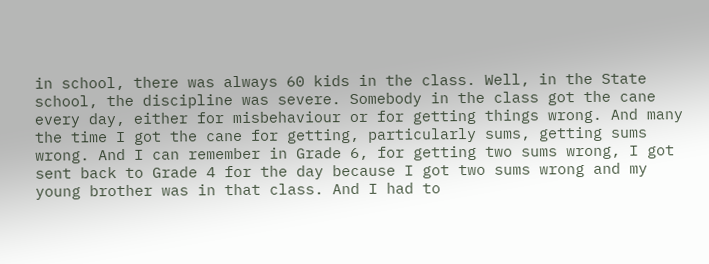in school, there was always 60 kids in the class. Well, in the State school, the discipline was severe. Somebody in the class got the cane every day, either for misbehaviour or for getting things wrong. And many the time I got the cane for getting, particularly sums, getting sums wrong. And I can remember in Grade 6, for getting two sums wrong, I got sent back to Grade 4 for the day because I got two sums wrong and my young brother was in that class. And I had to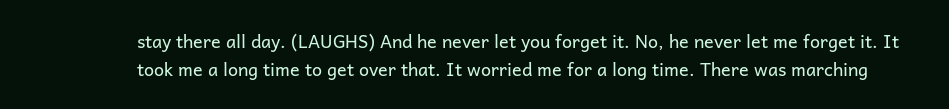stay there all day. (LAUGHS) And he never let you forget it. No, he never let me forget it. It took me a long time to get over that. It worried me for a long time. There was marching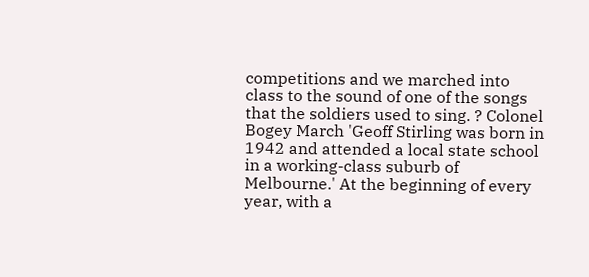competitions and we marched into class to the sound of one of the songs that the soldiers used to sing. ? Colonel Bogey March 'Geoff Stirling was born in 1942 and attended a local state school in a working-class suburb of Melbourne.' At the beginning of every year, with a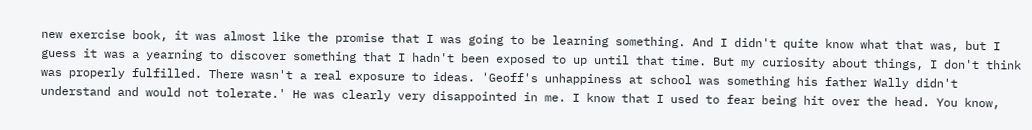new exercise book, it was almost like the promise that I was going to be learning something. And I didn't quite know what that was, but I guess it was a yearning to discover something that I hadn't been exposed to up until that time. But my curiosity about things, I don't think was properly fulfilled. There wasn't a real exposure to ideas. 'Geoff's unhappiness at school was something his father Wally didn't understand and would not tolerate.' He was clearly very disappointed in me. I know that I used to fear being hit over the head. You know,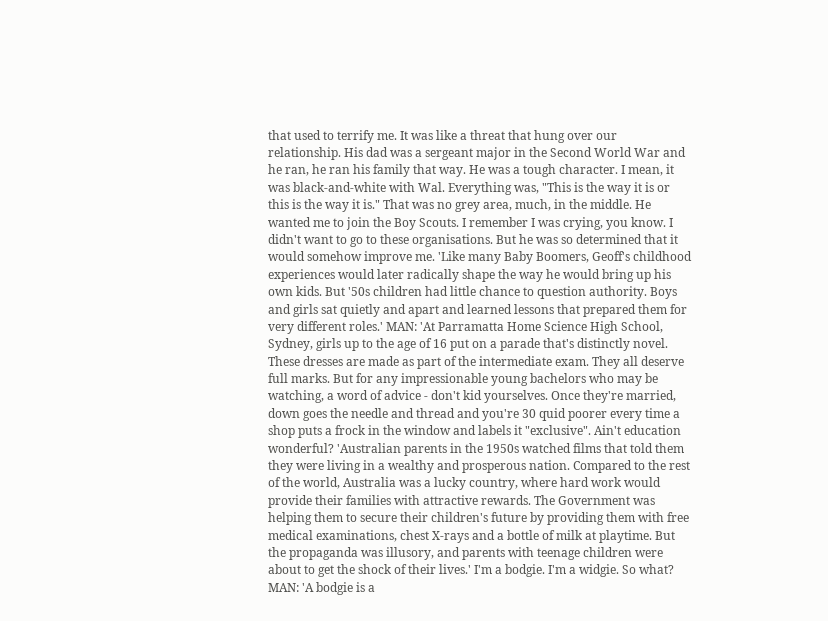that used to terrify me. It was like a threat that hung over our relationship. His dad was a sergeant major in the Second World War and he ran, he ran his family that way. He was a tough character. I mean, it was black-and-white with Wal. Everything was, "This is the way it is or this is the way it is." That was no grey area, much, in the middle. He wanted me to join the Boy Scouts. I remember I was crying, you know. I didn't want to go to these organisations. But he was so determined that it would somehow improve me. 'Like many Baby Boomers, Geoff's childhood experiences would later radically shape the way he would bring up his own kids. But '50s children had little chance to question authority. Boys and girls sat quietly and apart and learned lessons that prepared them for very different roles.' MAN: 'At Parramatta Home Science High School, Sydney, girls up to the age of 16 put on a parade that's distinctly novel. These dresses are made as part of the intermediate exam. They all deserve full marks. But for any impressionable young bachelors who may be watching, a word of advice - don't kid yourselves. Once they're married, down goes the needle and thread and you're 30 quid poorer every time a shop puts a frock in the window and labels it "exclusive". Ain't education wonderful? 'Australian parents in the 1950s watched films that told them they were living in a wealthy and prosperous nation. Compared to the rest of the world, Australia was a lucky country, where hard work would provide their families with attractive rewards. The Government was helping them to secure their children's future by providing them with free medical examinations, chest X-rays and a bottle of milk at playtime. But the propaganda was illusory, and parents with teenage children were about to get the shock of their lives.' I'm a bodgie. I'm a widgie. So what? MAN: 'A bodgie is a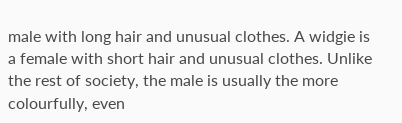male with long hair and unusual clothes. A widgie is a female with short hair and unusual clothes. Unlike the rest of society, the male is usually the more colourfully, even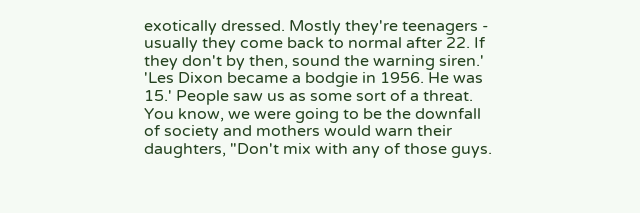exotically dressed. Mostly they're teenagers - usually they come back to normal after 22. If they don't by then, sound the warning siren.' 'Les Dixon became a bodgie in 1956. He was 15.' People saw us as some sort of a threat. You know, we were going to be the downfall of society and mothers would warn their daughters, "Don't mix with any of those guys.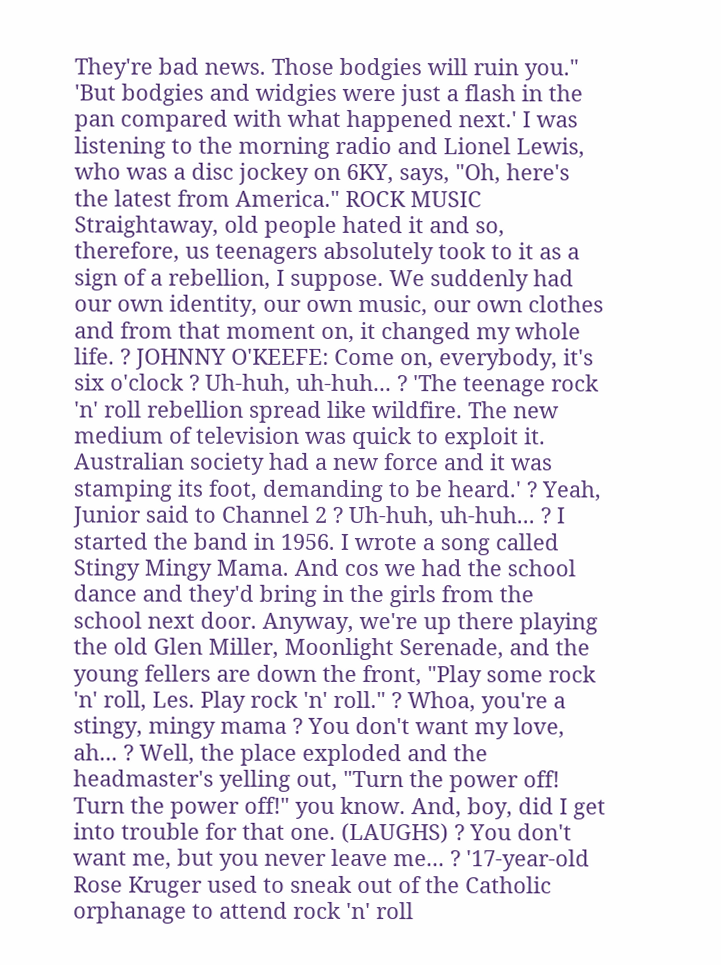They're bad news. Those bodgies will ruin you." 'But bodgies and widgies were just a flash in the pan compared with what happened next.' I was listening to the morning radio and Lionel Lewis, who was a disc jockey on 6KY, says, "Oh, here's the latest from America." ROCK MUSIC Straightaway, old people hated it and so, therefore, us teenagers absolutely took to it as a sign of a rebellion, I suppose. We suddenly had our own identity, our own music, our own clothes and from that moment on, it changed my whole life. ? JOHNNY O'KEEFE: Come on, everybody, it's six o'clock ? Uh-huh, uh-huh... ? 'The teenage rock 'n' roll rebellion spread like wildfire. The new medium of television was quick to exploit it. Australian society had a new force and it was stamping its foot, demanding to be heard.' ? Yeah, Junior said to Channel 2 ? Uh-huh, uh-huh... ? I started the band in 1956. I wrote a song called Stingy Mingy Mama. And cos we had the school dance and they'd bring in the girls from the school next door. Anyway, we're up there playing the old Glen Miller, Moonlight Serenade, and the young fellers are down the front, "Play some rock 'n' roll, Les. Play rock 'n' roll." ? Whoa, you're a stingy, mingy mama ? You don't want my love, ah... ? Well, the place exploded and the headmaster's yelling out, "Turn the power off! Turn the power off!" you know. And, boy, did I get into trouble for that one. (LAUGHS) ? You don't want me, but you never leave me... ? '17-year-old Rose Kruger used to sneak out of the Catholic orphanage to attend rock 'n' roll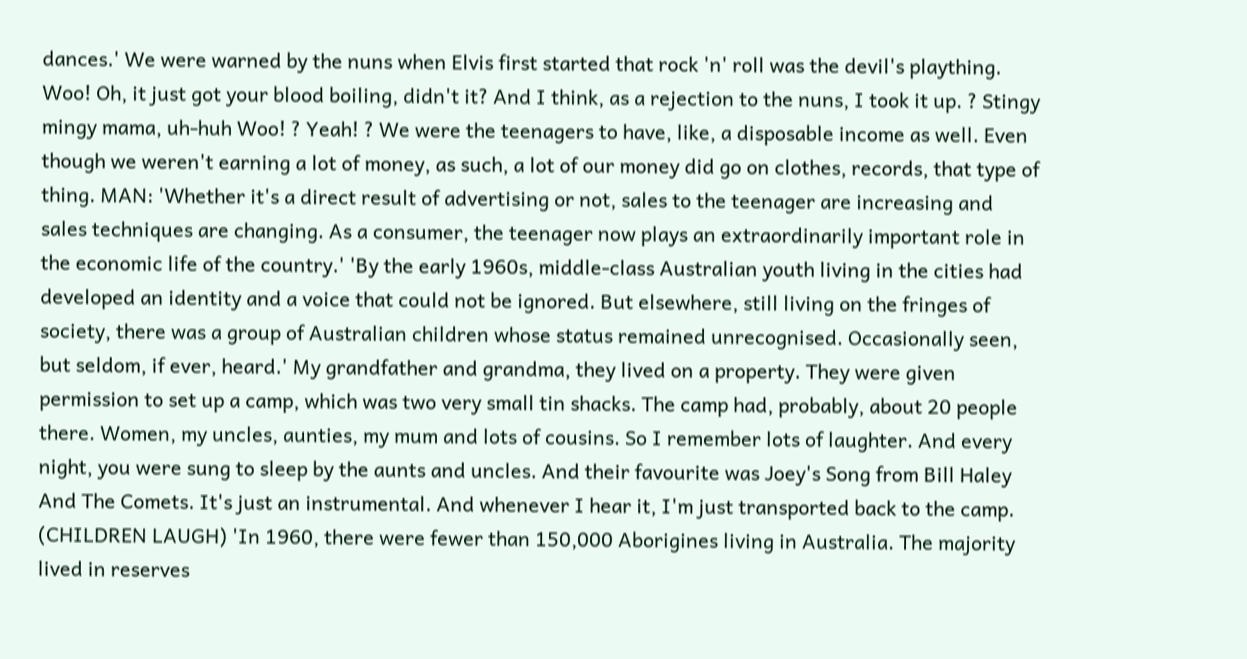dances.' We were warned by the nuns when Elvis first started that rock 'n' roll was the devil's plaything. Woo! Oh, it just got your blood boiling, didn't it? And I think, as a rejection to the nuns, I took it up. ? Stingy mingy mama, uh-huh Woo! ? Yeah! ? We were the teenagers to have, like, a disposable income as well. Even though we weren't earning a lot of money, as such, a lot of our money did go on clothes, records, that type of thing. MAN: 'Whether it's a direct result of advertising or not, sales to the teenager are increasing and sales techniques are changing. As a consumer, the teenager now plays an extraordinarily important role in the economic life of the country.' 'By the early 1960s, middle-class Australian youth living in the cities had developed an identity and a voice that could not be ignored. But elsewhere, still living on the fringes of society, there was a group of Australian children whose status remained unrecognised. Occasionally seen, but seldom, if ever, heard.' My grandfather and grandma, they lived on a property. They were given permission to set up a camp, which was two very small tin shacks. The camp had, probably, about 20 people there. Women, my uncles, aunties, my mum and lots of cousins. So I remember lots of laughter. And every night, you were sung to sleep by the aunts and uncles. And their favourite was Joey's Song from Bill Haley And The Comets. It's just an instrumental. And whenever I hear it, I'm just transported back to the camp. (CHILDREN LAUGH) 'In 1960, there were fewer than 150,000 Aborigines living in Australia. The majority lived in reserves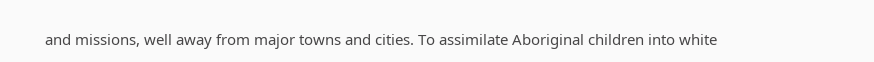and missions, well away from major towns and cities. To assimilate Aboriginal children into white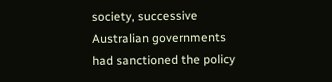society, successive Australian governments had sanctioned the policy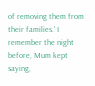of removing them from their families.' I remember the night before, Mum kept saying,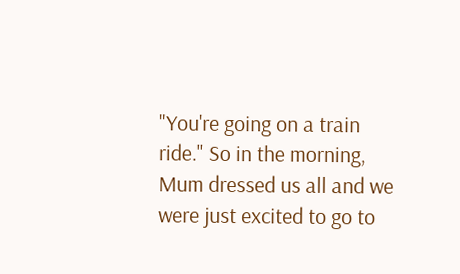"You're going on a train ride." So in the morning, Mum dressed us all and we were just excited to go to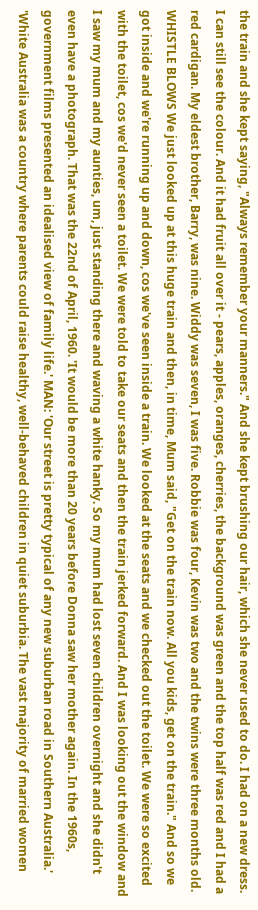the train and she kept saying, "Always remember your manners." And she kept brushing our hair, which she never used to do. I had on a new dress. I can still see the colour. And it had fruit all over it - pears, apples, oranges, cherries, the background was green and the top half was red and I had a red cardigan. My eldest brother, Barry, was nine. Widdy was seven, I was five. Robbie was four, Kevin was two and the twins were three months old. WHISTLE BLOWS We just looked up at this huge train and then, in time, Mum said, "Get on the train now. All you kids, get on the train." And so we got inside and we're running up and down, cos we've seen inside a train. We looked at the seats and we checked out the toilet. We were so excited with the toilet, cos we'd never seen a toilet. We were told to take our seats and then the train jerked forward. And I was looking out the window and I saw my mum and my aunties, um, just standing there and waving a white hanky. So my mum had lost seven children overnight and she didn't even have a photograph. That was the 22nd of April, 1960. 'It would be more than 20 years before Donna saw her mother again. In the 1960s, government films presented an idealised view of family life.' MAN: 'Our street is pretty typical of any new suburban road in Southern Australia.' 'White Australia was a country where parents could raise healthy, well-behaved children in quiet suburbia. The vast majority of married women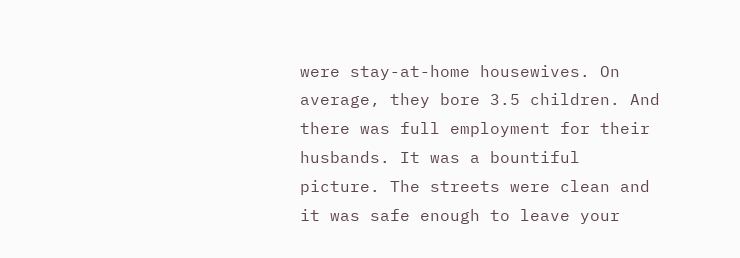were stay-at-home housewives. On average, they bore 3.5 children. And there was full employment for their husbands. It was a bountiful picture. The streets were clean and it was safe enough to leave your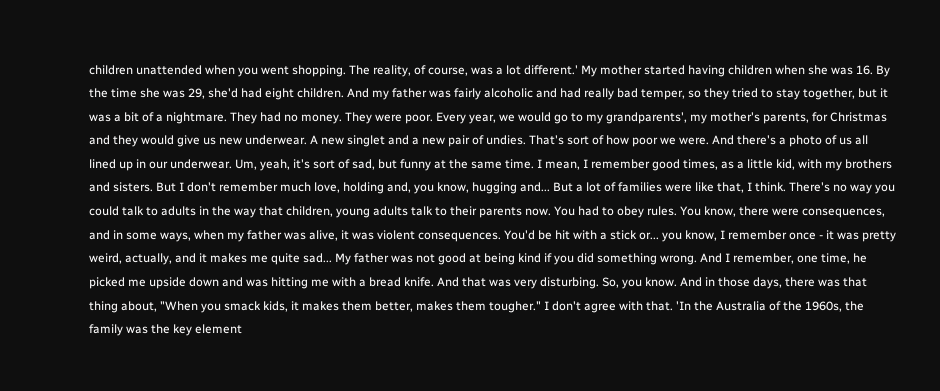children unattended when you went shopping. The reality, of course, was a lot different.' My mother started having children when she was 16. By the time she was 29, she'd had eight children. And my father was fairly alcoholic and had really bad temper, so they tried to stay together, but it was a bit of a nightmare. They had no money. They were poor. Every year, we would go to my grandparents', my mother's parents, for Christmas and they would give us new underwear. A new singlet and a new pair of undies. That's sort of how poor we were. And there's a photo of us all lined up in our underwear. Um, yeah, it's sort of sad, but funny at the same time. I mean, I remember good times, as a little kid, with my brothers and sisters. But I don't remember much love, holding and, you know, hugging and... But a lot of families were like that, I think. There's no way you could talk to adults in the way that children, young adults talk to their parents now. You had to obey rules. You know, there were consequences, and in some ways, when my father was alive, it was violent consequences. You'd be hit with a stick or... you know, I remember once - it was pretty weird, actually, and it makes me quite sad... My father was not good at being kind if you did something wrong. And I remember, one time, he picked me upside down and was hitting me with a bread knife. And that was very disturbing. So, you know. And in those days, there was that thing about, "When you smack kids, it makes them better, makes them tougher." I don't agree with that. 'In the Australia of the 1960s, the family was the key element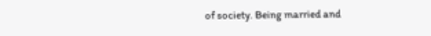of society. Being married and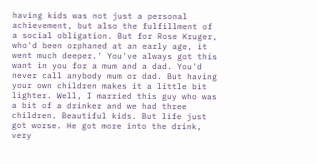having kids was not just a personal achievement, but also the fulfillment of a social obligation. But for Rose Kruger, who'd been orphaned at an early age, it went much deeper.' You've always got this want in you for a mum and a dad. You'd never call anybody mum or dad. But having your own children makes it a little bit lighter. Well, I married this guy who was a bit of a drinker and we had three children. Beautiful kids. But life just got worse. He got more into the drink, very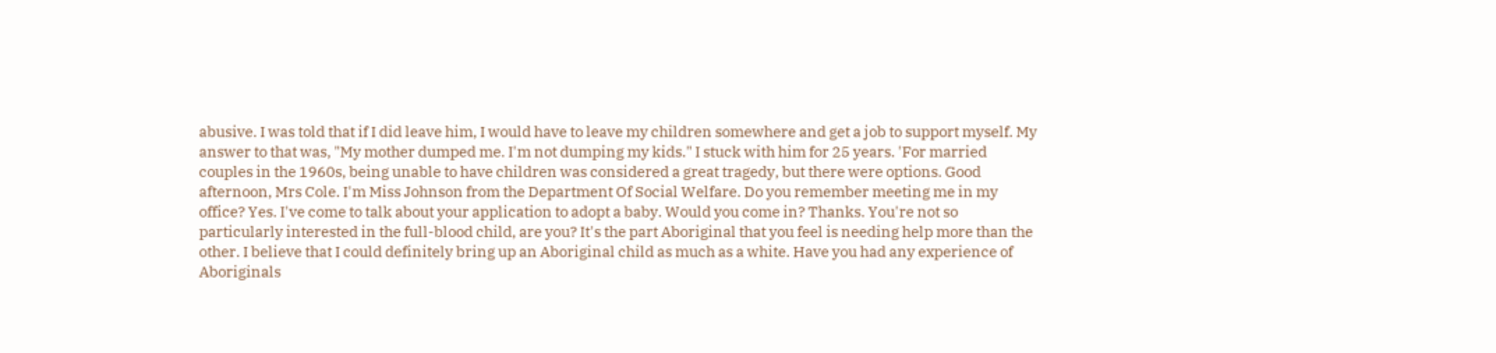abusive. I was told that if I did leave him, I would have to leave my children somewhere and get a job to support myself. My answer to that was, "My mother dumped me. I'm not dumping my kids." I stuck with him for 25 years. 'For married couples in the 1960s, being unable to have children was considered a great tragedy, but there were options. Good afternoon, Mrs Cole. I'm Miss Johnson from the Department Of Social Welfare. Do you remember meeting me in my office? Yes. I've come to talk about your application to adopt a baby. Would you come in? Thanks. You're not so particularly interested in the full-blood child, are you? It's the part Aboriginal that you feel is needing help more than the other. I believe that I could definitely bring up an Aboriginal child as much as a white. Have you had any experience of Aboriginals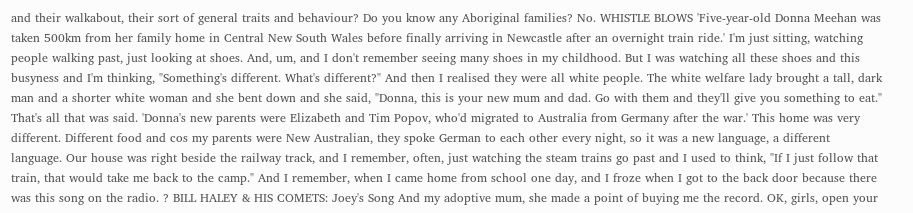and their walkabout, their sort of general traits and behaviour? Do you know any Aboriginal families? No. WHISTLE BLOWS 'Five-year-old Donna Meehan was taken 500km from her family home in Central New South Wales before finally arriving in Newcastle after an overnight train ride.' I'm just sitting, watching people walking past, just looking at shoes. And, um, and I don't remember seeing many shoes in my childhood. But I was watching all these shoes and this busyness and I'm thinking, "Something's different. What's different?" And then I realised they were all white people. The white welfare lady brought a tall, dark man and a shorter white woman and she bent down and she said, "Donna, this is your new mum and dad. Go with them and they'll give you something to eat." That's all that was said. 'Donna's new parents were Elizabeth and Tim Popov, who'd migrated to Australia from Germany after the war.' This home was very different. Different food and cos my parents were New Australian, they spoke German to each other every night, so it was a new language, a different language. Our house was right beside the railway track, and I remember, often, just watching the steam trains go past and I used to think, "If I just follow that train, that would take me back to the camp." And I remember, when I came home from school one day, and I froze when I got to the back door because there was this song on the radio. ? BILL HALEY & HIS COMETS: Joey's Song And my adoptive mum, she made a point of buying me the record. OK, girls, open your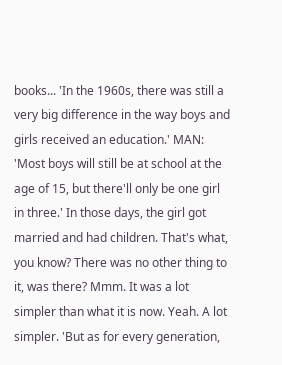books... 'In the 1960s, there was still a very big difference in the way boys and girls received an education.' MAN: 'Most boys will still be at school at the age of 15, but there'll only be one girl in three.' In those days, the girl got married and had children. That's what, you know? There was no other thing to it, was there? Mmm. It was a lot simpler than what it is now. Yeah. A lot simpler. 'But as for every generation,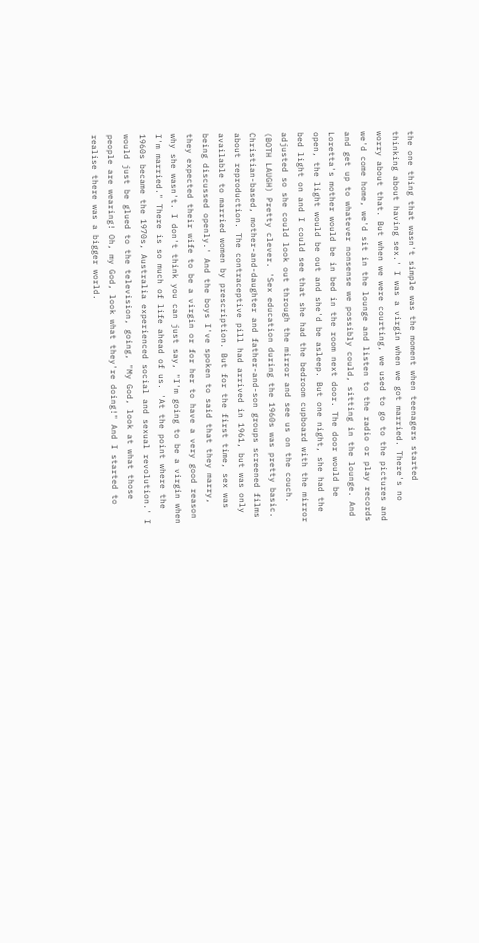the one thing that wasn't simple was the moment when teenagers started thinking about having sex.' I was a virgin when we got married. There's no worry about that. But when we were courting, we used to go to the pictures and we'd come home, we'd sit in the lounge and listen to the radio or play records and get up to whatever nonsense we possibly could, sitting in the lounge. And Loretta's mother would be in bed in the room next door. The door would be open, the light would be out and she'd be asleep. But one night, she had the bed light on and I could see that she had the bedroom cupboard with the mirror adjusted so she could look out through the mirror and see us on the couch. (BOTH LAUGH) Pretty clever. 'Sex education during the 1960s was pretty basic. Christian-based, mother-and-daughter and father-and-son groups screened films about reproduction. The contraceptive pill had arrived in 1961, but was only available to married women by prescription. But for the first time, sex was being discussed openly.' And the boys I've spoken to said that they marry, they expected their wife to be a virgin or for her to have a very good reason why she wasn't. I don't think you can just say, "I'm going to be a virgin when I'm married." There is so much of life ahead of us. 'At the point where the 1960s became the 1970s, Australia experienced social and sexual revolution.' I would just be glued to the television, going, "My God, look at what those people are wearing! Oh, my God, look what they're doing!" And I started to realise there was a bigger world.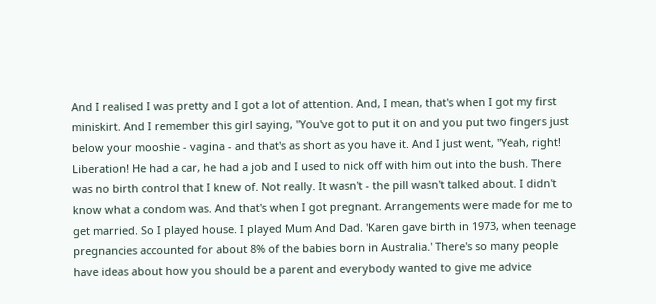And I realised I was pretty and I got a lot of attention. And, I mean, that's when I got my first miniskirt. And I remember this girl saying, "You've got to put it on and you put two fingers just below your mooshie - vagina - and that's as short as you have it. And I just went, "Yeah, right! Liberation! He had a car, he had a job and I used to nick off with him out into the bush. There was no birth control that I knew of. Not really. It wasn't - the pill wasn't talked about. I didn't know what a condom was. And that's when I got pregnant. Arrangements were made for me to get married. So I played house. I played Mum And Dad. 'Karen gave birth in 1973, when teenage pregnancies accounted for about 8% of the babies born in Australia.' There's so many people have ideas about how you should be a parent and everybody wanted to give me advice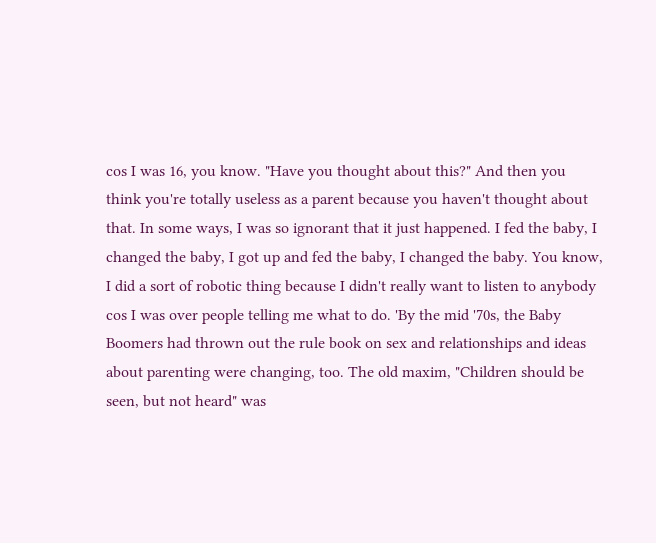cos I was 16, you know. "Have you thought about this?" And then you think you're totally useless as a parent because you haven't thought about that. In some ways, I was so ignorant that it just happened. I fed the baby, I changed the baby, I got up and fed the baby, I changed the baby. You know, I did a sort of robotic thing because I didn't really want to listen to anybody cos I was over people telling me what to do. 'By the mid '70s, the Baby Boomers had thrown out the rule book on sex and relationships and ideas about parenting were changing, too. The old maxim, "Children should be seen, but not heard" was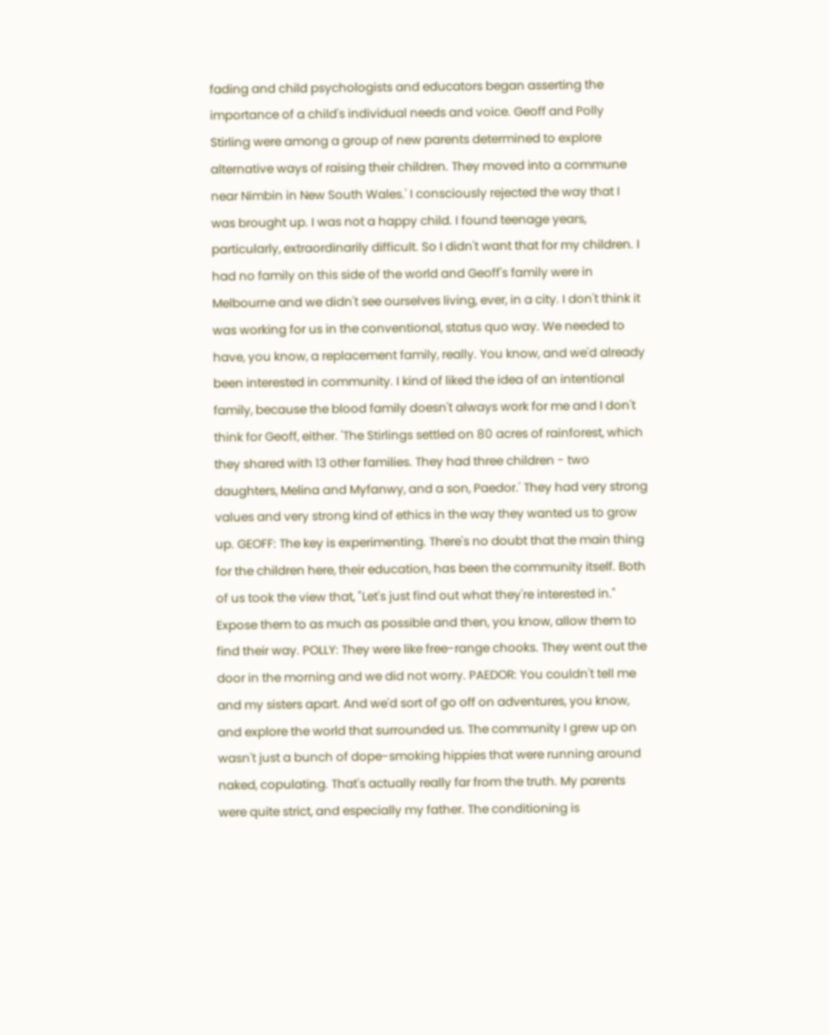fading and child psychologists and educators began asserting the importance of a child's individual needs and voice. Geoff and Polly Stirling were among a group of new parents determined to explore alternative ways of raising their children. They moved into a commune near Nimbin in New South Wales.' I consciously rejected the way that I was brought up. I was not a happy child. I found teenage years, particularly, extraordinarily difficult. So I didn't want that for my children. I had no family on this side of the world and Geoff's family were in Melbourne and we didn't see ourselves living, ever, in a city. I don't think it was working for us in the conventional, status quo way. We needed to have, you know, a replacement family, really. You know, and we'd already been interested in community. I kind of liked the idea of an intentional family, because the blood family doesn't always work for me and I don't think for Geoff, either. 'The Stirlings settled on 80 acres of rainforest, which they shared with 13 other families. They had three children - two daughters, Melina and Myfanwy, and a son, Paedor.' They had very strong values and very strong kind of ethics in the way they wanted us to grow up. GEOFF: The key is experimenting. There's no doubt that the main thing for the children here, their education, has been the community itself. Both of us took the view that, "Let's just find out what they're interested in." Expose them to as much as possible and then, you know, allow them to find their way. POLLY: They were like free-range chooks. They went out the door in the morning and we did not worry. PAEDOR: You couldn't tell me and my sisters apart. And we'd sort of go off on adventures, you know, and explore the world that surrounded us. The community I grew up on wasn't just a bunch of dope-smoking hippies that were running around naked, copulating. That's actually really far from the truth. My parents were quite strict, and especially my father. The conditioning is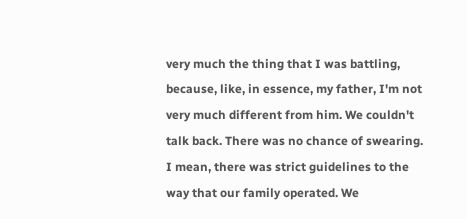very much the thing that I was battling, because, like, in essence, my father, I'm not very much different from him. We couldn't talk back. There was no chance of swearing. I mean, there was strict guidelines to the way that our family operated. We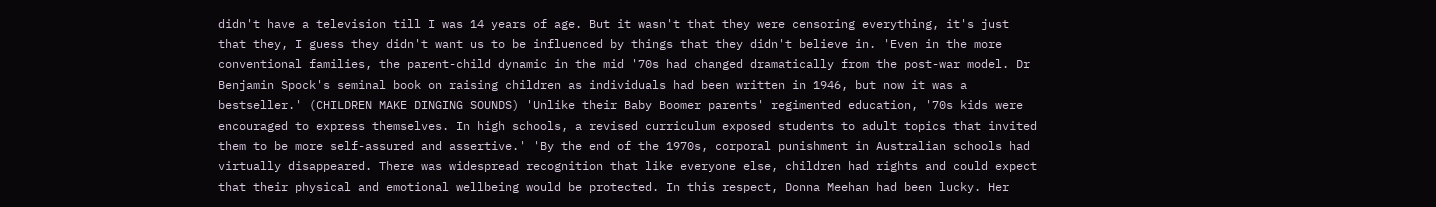didn't have a television till I was 14 years of age. But it wasn't that they were censoring everything, it's just that they, I guess they didn't want us to be influenced by things that they didn't believe in. 'Even in the more conventional families, the parent-child dynamic in the mid '70s had changed dramatically from the post-war model. Dr Benjamin Spock's seminal book on raising children as individuals had been written in 1946, but now it was a bestseller.' (CHILDREN MAKE DINGING SOUNDS) 'Unlike their Baby Boomer parents' regimented education, '70s kids were encouraged to express themselves. In high schools, a revised curriculum exposed students to adult topics that invited them to be more self-assured and assertive.' 'By the end of the 1970s, corporal punishment in Australian schools had virtually disappeared. There was widespread recognition that like everyone else, children had rights and could expect that their physical and emotional wellbeing would be protected. In this respect, Donna Meehan had been lucky. Her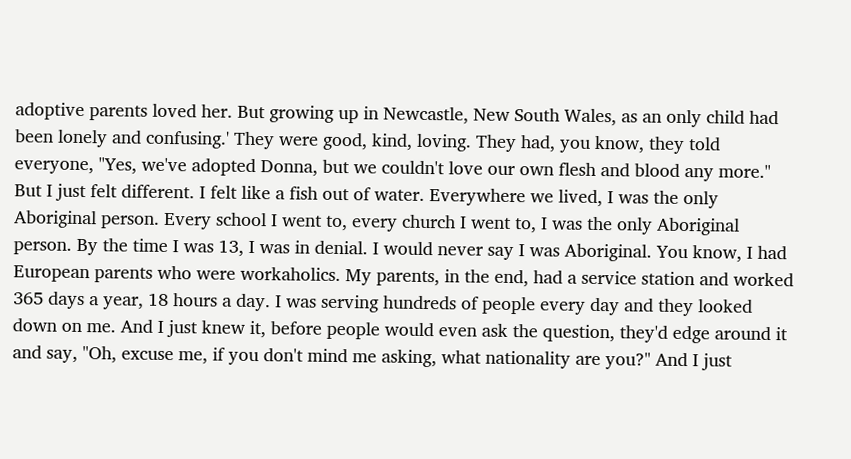adoptive parents loved her. But growing up in Newcastle, New South Wales, as an only child had been lonely and confusing.' They were good, kind, loving. They had, you know, they told everyone, "Yes, we've adopted Donna, but we couldn't love our own flesh and blood any more." But I just felt different. I felt like a fish out of water. Everywhere we lived, I was the only Aboriginal person. Every school I went to, every church I went to, I was the only Aboriginal person. By the time I was 13, I was in denial. I would never say I was Aboriginal. You know, I had European parents who were workaholics. My parents, in the end, had a service station and worked 365 days a year, 18 hours a day. I was serving hundreds of people every day and they looked down on me. And I just knew it, before people would even ask the question, they'd edge around it and say, "Oh, excuse me, if you don't mind me asking, what nationality are you?" And I just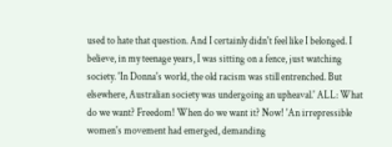used to hate that question. And I certainly didn't feel like I belonged. I believe, in my teenage years, I was sitting on a fence, just watching society. 'In Donna's world, the old racism was still entrenched. But elsewhere, Australian society was undergoing an upheaval.' ALL: What do we want? Freedom! When do we want it? Now! 'An irrepressible women's movement had emerged, demanding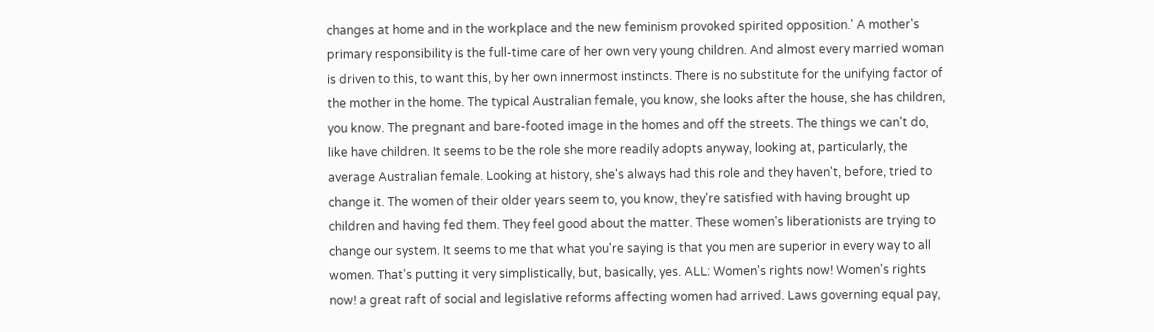changes at home and in the workplace and the new feminism provoked spirited opposition.' A mother's primary responsibility is the full-time care of her own very young children. And almost every married woman is driven to this, to want this, by her own innermost instincts. There is no substitute for the unifying factor of the mother in the home. The typical Australian female, you know, she looks after the house, she has children, you know. The pregnant and bare-footed image in the homes and off the streets. The things we can't do, like have children. It seems to be the role she more readily adopts anyway, looking at, particularly, the average Australian female. Looking at history, she's always had this role and they haven't, before, tried to change it. The women of their older years seem to, you know, they're satisfied with having brought up children and having fed them. They feel good about the matter. These women's liberationists are trying to change our system. It seems to me that what you're saying is that you men are superior in every way to all women. That's putting it very simplistically, but, basically, yes. ALL: Women's rights now! Women's rights now! a great raft of social and legislative reforms affecting women had arrived. Laws governing equal pay,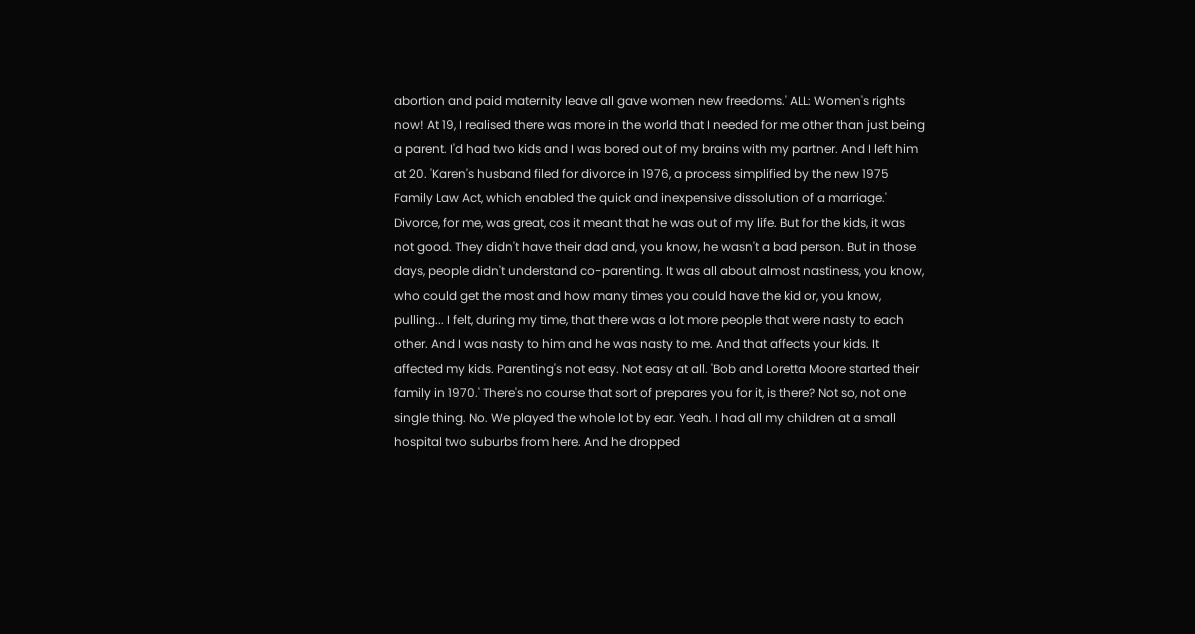abortion and paid maternity leave all gave women new freedoms.' ALL: Women's rights now! At 19, I realised there was more in the world that I needed for me other than just being a parent. I'd had two kids and I was bored out of my brains with my partner. And I left him at 20. 'Karen's husband filed for divorce in 1976, a process simplified by the new 1975 Family Law Act, which enabled the quick and inexpensive dissolution of a marriage.' Divorce, for me, was great, cos it meant that he was out of my life. But for the kids, it was not good. They didn't have their dad and, you know, he wasn't a bad person. But in those days, people didn't understand co-parenting. It was all about almost nastiness, you know, who could get the most and how many times you could have the kid or, you know, pulling... I felt, during my time, that there was a lot more people that were nasty to each other. And I was nasty to him and he was nasty to me. And that affects your kids. It affected my kids. Parenting's not easy. Not easy at all. 'Bob and Loretta Moore started their family in 1970.' There's no course that sort of prepares you for it, is there? Not so, not one single thing. No. We played the whole lot by ear. Yeah. I had all my children at a small hospital two suburbs from here. And he dropped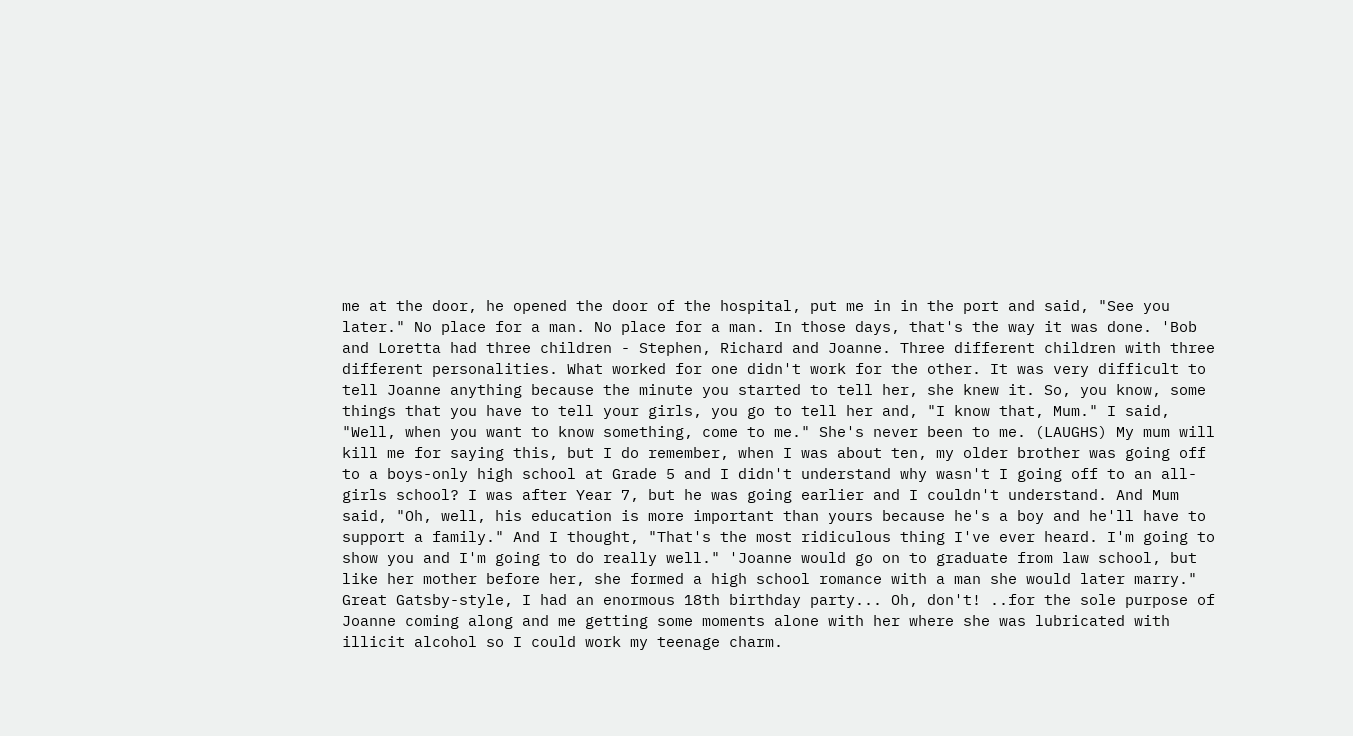me at the door, he opened the door of the hospital, put me in in the port and said, "See you later." No place for a man. No place for a man. In those days, that's the way it was done. 'Bob and Loretta had three children - Stephen, Richard and Joanne. Three different children with three different personalities. What worked for one didn't work for the other. It was very difficult to tell Joanne anything because the minute you started to tell her, she knew it. So, you know, some things that you have to tell your girls, you go to tell her and, "I know that, Mum." I said, "Well, when you want to know something, come to me." She's never been to me. (LAUGHS) My mum will kill me for saying this, but I do remember, when I was about ten, my older brother was going off to a boys-only high school at Grade 5 and I didn't understand why wasn't I going off to an all-girls school? I was after Year 7, but he was going earlier and I couldn't understand. And Mum said, "Oh, well, his education is more important than yours because he's a boy and he'll have to support a family." And I thought, "That's the most ridiculous thing I've ever heard. I'm going to show you and I'm going to do really well." 'Joanne would go on to graduate from law school, but like her mother before her, she formed a high school romance with a man she would later marry." Great Gatsby-style, I had an enormous 18th birthday party... Oh, don't! ..for the sole purpose of Joanne coming along and me getting some moments alone with her where she was lubricated with illicit alcohol so I could work my teenage charm.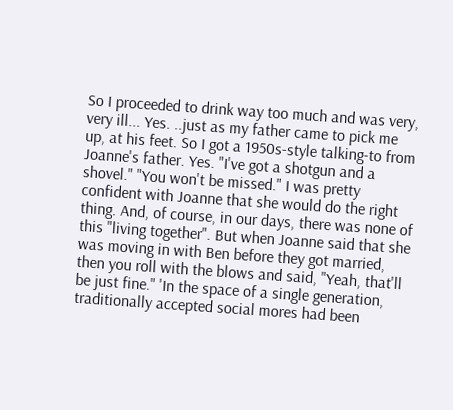So I proceeded to drink way too much and was very, very ill... Yes. ..just as my father came to pick me up, at his feet. So I got a 1950s-style talking-to from Joanne's father. Yes. "I've got a shotgun and a shovel." "You won't be missed." I was pretty confident with Joanne that she would do the right thing. And, of course, in our days, there was none of this "living together". But when Joanne said that she was moving in with Ben before they got married, then you roll with the blows and said, "Yeah, that'll be just fine." 'In the space of a single generation, traditionally accepted social mores had been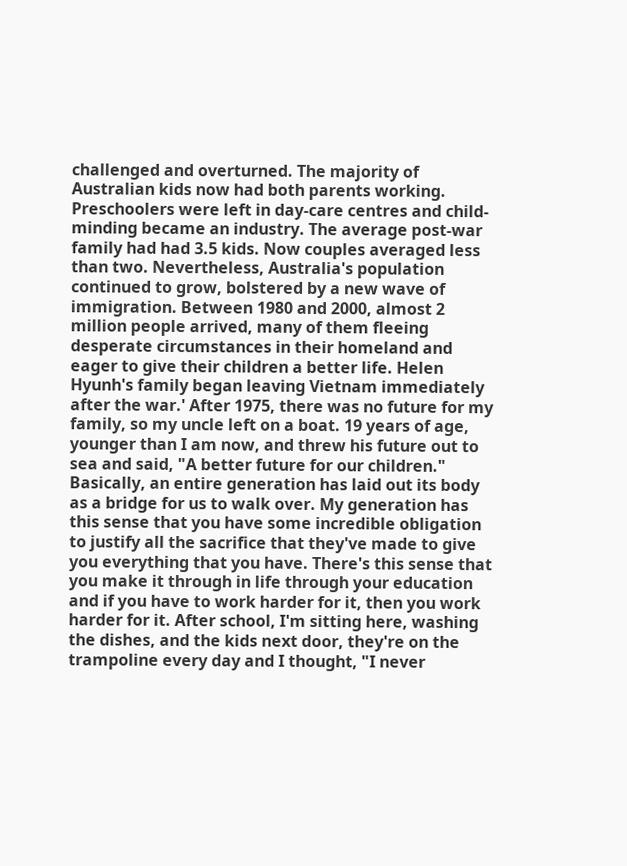challenged and overturned. The majority of Australian kids now had both parents working. Preschoolers were left in day-care centres and child-minding became an industry. The average post-war family had had 3.5 kids. Now couples averaged less than two. Nevertheless, Australia's population continued to grow, bolstered by a new wave of immigration. Between 1980 and 2000, almost 2 million people arrived, many of them fleeing desperate circumstances in their homeland and eager to give their children a better life. Helen Hyunh's family began leaving Vietnam immediately after the war.' After 1975, there was no future for my family, so my uncle left on a boat. 19 years of age, younger than I am now, and threw his future out to sea and said, "A better future for our children." Basically, an entire generation has laid out its body as a bridge for us to walk over. My generation has this sense that you have some incredible obligation to justify all the sacrifice that they've made to give you everything that you have. There's this sense that you make it through in life through your education and if you have to work harder for it, then you work harder for it. After school, I'm sitting here, washing the dishes, and the kids next door, they're on the trampoline every day and I thought, "I never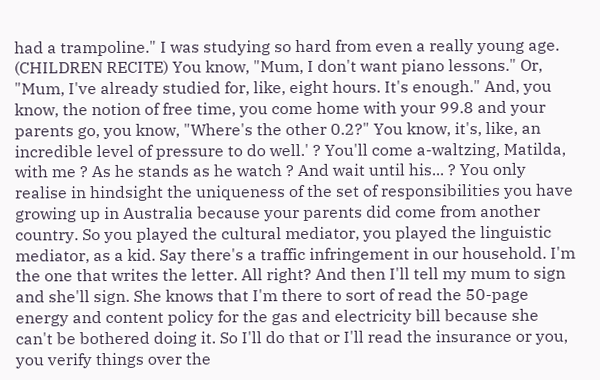had a trampoline." I was studying so hard from even a really young age. (CHILDREN RECITE) You know, "Mum, I don't want piano lessons." Or, "Mum, I've already studied for, like, eight hours. It's enough." And, you know, the notion of free time, you come home with your 99.8 and your parents go, you know, "Where's the other 0.2?" You know, it's, like, an incredible level of pressure to do well.' ? You'll come a-waltzing, Matilda, with me ? As he stands as he watch ? And wait until his... ? You only realise in hindsight the uniqueness of the set of responsibilities you have growing up in Australia because your parents did come from another country. So you played the cultural mediator, you played the linguistic mediator, as a kid. Say there's a traffic infringement in our household. I'm the one that writes the letter. All right? And then I'll tell my mum to sign and she'll sign. She knows that I'm there to sort of read the 50-page energy and content policy for the gas and electricity bill because she can't be bothered doing it. So I'll do that or I'll read the insurance or you, you verify things over the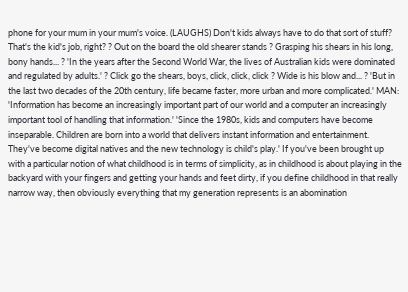phone for your mum in your mum's voice. (LAUGHS) Don't kids always have to do that sort of stuff? That's the kid's job, right? ? Out on the board the old shearer stands ? Grasping his shears in his long, bony hands... ? 'In the years after the Second World War, the lives of Australian kids were dominated and regulated by adults.' ? Click go the shears, boys, click, click, click ? Wide is his blow and... ? 'But in the last two decades of the 20th century, life became faster, more urban and more complicated.' MAN: 'Information has become an increasingly important part of our world and a computer an increasingly important tool of handling that information.' 'Since the 1980s, kids and computers have become inseparable. Children are born into a world that delivers instant information and entertainment. They've become digital natives and the new technology is child's play.' If you've been brought up with a particular notion of what childhood is in terms of simplicity, as in childhood is about playing in the backyard with your fingers and getting your hands and feet dirty, if you define childhood in that really narrow way, then obviously everything that my generation represents is an abomination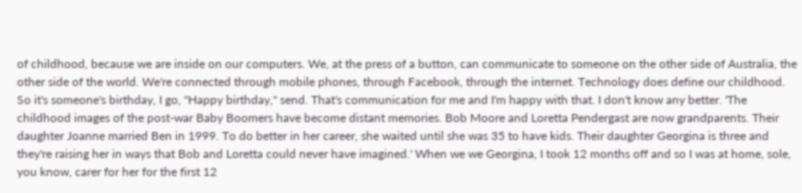of childhood, because we are inside on our computers. We, at the press of a button, can communicate to someone on the other side of Australia, the other side of the world. We're connected through mobile phones, through Facebook, through the internet. Technology does define our childhood. So it's someone's birthday, I go, "Happy birthday," send. That's communication for me and I'm happy with that. I don't know any better. 'The childhood images of the post-war Baby Boomers have become distant memories. Bob Moore and Loretta Pendergast are now grandparents. Their daughter Joanne married Ben in 1999. To do better in her career, she waited until she was 35 to have kids. Their daughter Georgina is three and they're raising her in ways that Bob and Loretta could never have imagined.' When we we Georgina, I took 12 months off and so I was at home, sole, you know, carer for her for the first 12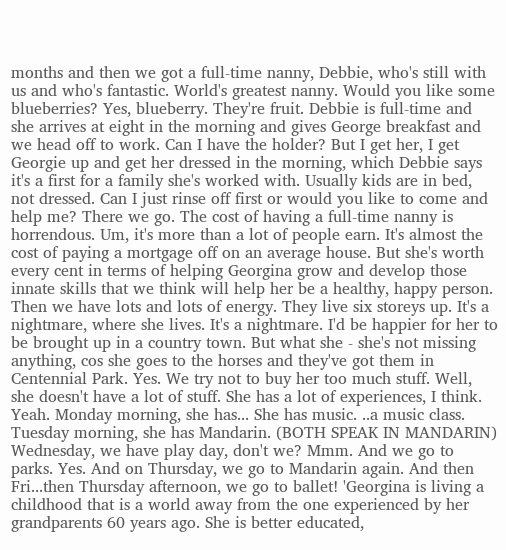months and then we got a full-time nanny, Debbie, who's still with us and who's fantastic. World's greatest nanny. Would you like some blueberries? Yes, blueberry. They're fruit. Debbie is full-time and she arrives at eight in the morning and gives George breakfast and we head off to work. Can I have the holder? But I get her, I get Georgie up and get her dressed in the morning, which Debbie says it's a first for a family she's worked with. Usually kids are in bed, not dressed. Can I just rinse off first or would you like to come and help me? There we go. The cost of having a full-time nanny is horrendous. Um, it's more than a lot of people earn. It's almost the cost of paying a mortgage off on an average house. But she's worth every cent in terms of helping Georgina grow and develop those innate skills that we think will help her be a healthy, happy person. Then we have lots and lots of energy. They live six storeys up. It's a nightmare, where she lives. It's a nightmare. I'd be happier for her to be brought up in a country town. But what she - she's not missing anything, cos she goes to the horses and they've got them in Centennial Park. Yes. We try not to buy her too much stuff. Well, she doesn't have a lot of stuff. She has a lot of experiences, I think. Yeah. Monday morning, she has... She has music. ..a music class. Tuesday morning, she has Mandarin. (BOTH SPEAK IN MANDARIN) Wednesday, we have play day, don't we? Mmm. And we go to parks. Yes. And on Thursday, we go to Mandarin again. And then Fri...then Thursday afternoon, we go to ballet! 'Georgina is living a childhood that is a world away from the one experienced by her grandparents 60 years ago. She is better educated,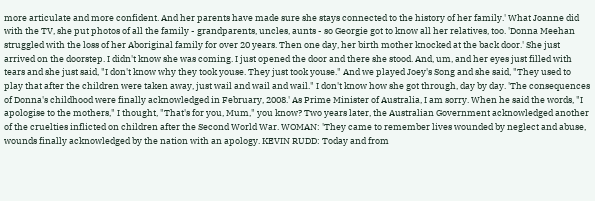more articulate and more confident. And her parents have made sure she stays connected to the history of her family.' What Joanne did with the TV, she put photos of all the family - grandparents, uncles, aunts - so Georgie got to know all her relatives, too. 'Donna Meehan struggled with the loss of her Aboriginal family for over 20 years. Then one day, her birth mother knocked at the back door.' She just arrived on the doorstep. I didn't know she was coming. I just opened the door and there she stood. And, um, and her eyes just filled with tears and she just said, "I don't know why they took youse. They just took youse." And we played Joey's Song and she said, "They used to play that after the children were taken away, just wail and wail and wail." I don't know how she got through, day by day. 'The consequences of Donna's childhood were finally acknowledged in February, 2008.' As Prime Minister of Australia, I am sorry. When he said the words, "I apologise to the mothers," I thought, "That's for you, Mum," you know? Two years later, the Australian Government acknowledged another of the cruelties inflicted on children after the Second World War. WOMAN: 'They came to remember lives wounded by neglect and abuse, wounds finally acknowledged by the nation with an apology. KEVIN RUDD: Today and from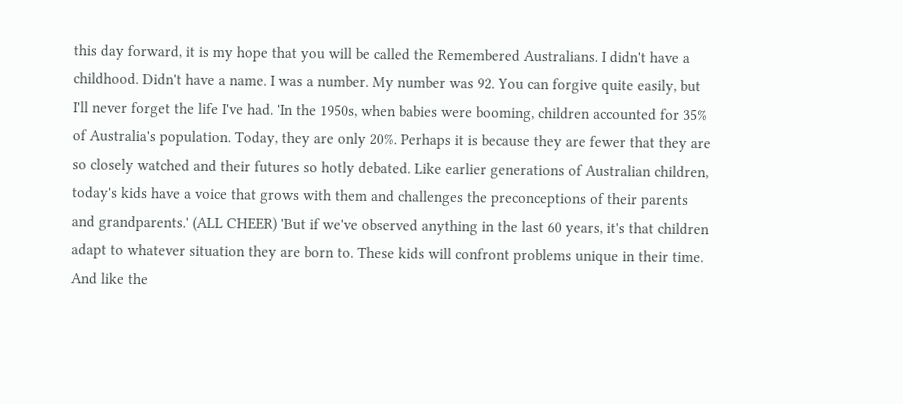this day forward, it is my hope that you will be called the Remembered Australians. I didn't have a childhood. Didn't have a name. I was a number. My number was 92. You can forgive quite easily, but I'll never forget the life I've had. 'In the 1950s, when babies were booming, children accounted for 35% of Australia's population. Today, they are only 20%. Perhaps it is because they are fewer that they are so closely watched and their futures so hotly debated. Like earlier generations of Australian children, today's kids have a voice that grows with them and challenges the preconceptions of their parents and grandparents.' (ALL CHEER) 'But if we've observed anything in the last 60 years, it's that children adapt to whatever situation they are born to. These kids will confront problems unique in their time. And like the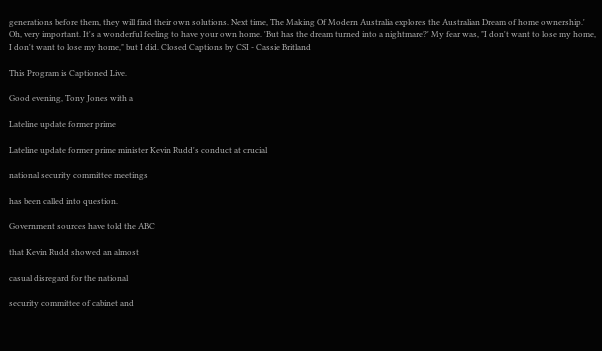generations before them, they will find their own solutions. Next time, The Making Of Modern Australia explores the Australian Dream of home ownership.' Oh, very important. It's a wonderful feeling to have your own home. 'But has the dream turned into a nightmare?' My fear was, "I don't want to lose my home, I don't want to lose my home," but I did. Closed Captions by CSI - Cassie Britland

This Program is Captioned Live.

Good evening, Tony Jones with a

Lateline update former prime

Lateline update former prime minister Kevin Rudd's conduct at crucial

national security committee meetings

has been called into question.

Government sources have told the ABC

that Kevin Rudd showed an almost

casual disregard for the national

security committee of cabinet and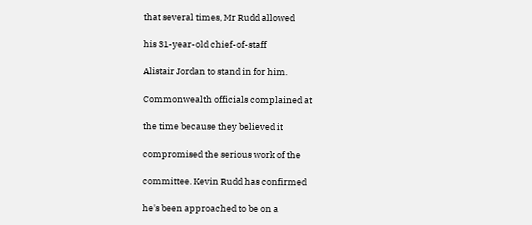that several times, Mr Rudd allowed

his 31-year-old chief-of-staff

Alistair Jordan to stand in for him.

Commonwealth officials complained at

the time because they believed it

compromised the serious work of the

committee. Kevin Rudd has confirmed

he's been approached to be on a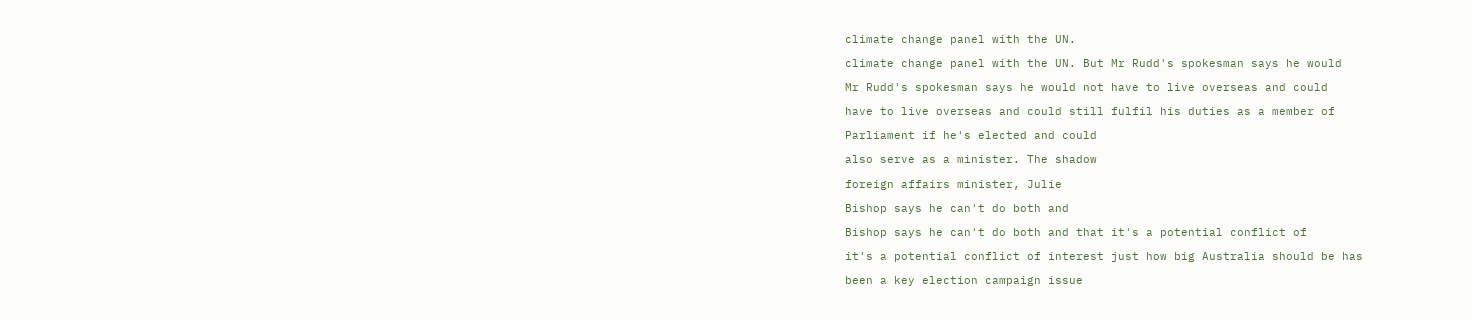climate change panel with the UN.

climate change panel with the UN. But Mr Rudd's spokesman says he would

Mr Rudd's spokesman says he would not have to live overseas and could

have to live overseas and could still fulfil his duties as a member of

Parliament if he's elected and could

also serve as a minister. The shadow

foreign affairs minister, Julie

Bishop says he can't do both and

Bishop says he can't do both and that it's a potential conflict of

it's a potential conflict of interest just how big Australia should be has

been a key election campaign issue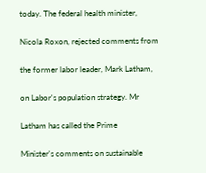today. The federal health minister,

Nicola Roxon, rejected comments from

the former labor leader, Mark Latham,

on Labor's population strategy. Mr

Latham has called the Prime

Minister's comments on sustainable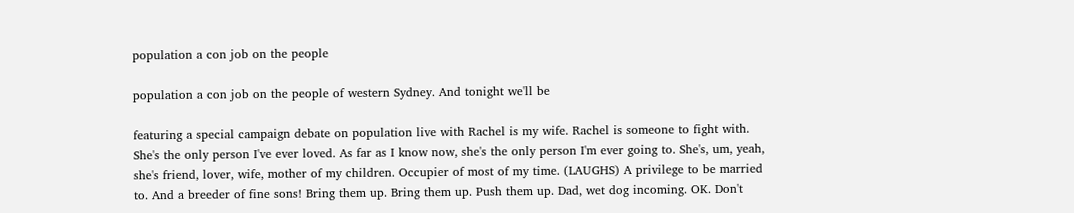population a con job on the people

population a con job on the people of western Sydney. And tonight we'll be

featuring a special campaign debate on population live with Rachel is my wife. Rachel is someone to fight with. She's the only person I've ever loved. As far as I know now, she's the only person I'm ever going to. She's, um, yeah, she's friend, lover, wife, mother of my children. Occupier of most of my time. (LAUGHS) A privilege to be married to. And a breeder of fine sons! Bring them up. Bring them up. Push them up. Dad, wet dog incoming. OK. Don't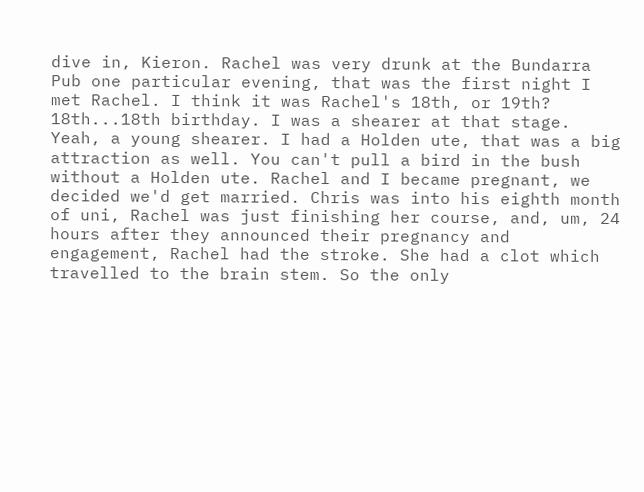dive in, Kieron. Rachel was very drunk at the Bundarra Pub one particular evening, that was the first night I met Rachel. I think it was Rachel's 18th, or 19th? 18th...18th birthday. I was a shearer at that stage. Yeah, a young shearer. I had a Holden ute, that was a big attraction as well. You can't pull a bird in the bush without a Holden ute. Rachel and I became pregnant, we decided we'd get married. Chris was into his eighth month of uni, Rachel was just finishing her course, and, um, 24 hours after they announced their pregnancy and engagement, Rachel had the stroke. She had a clot which travelled to the brain stem. So the only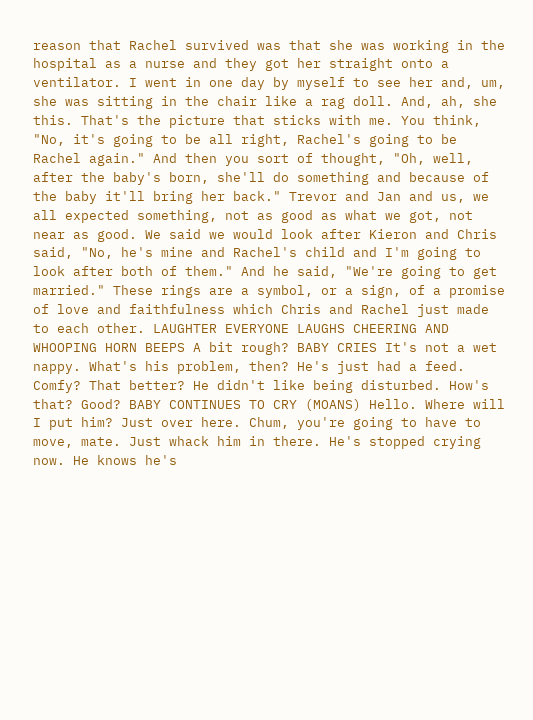reason that Rachel survived was that she was working in the hospital as a nurse and they got her straight onto a ventilator. I went in one day by myself to see her and, um, she was sitting in the chair like a rag doll. And, ah, she this. That's the picture that sticks with me. You think, "No, it's going to be all right, Rachel's going to be Rachel again." And then you sort of thought, "Oh, well, after the baby's born, she'll do something and because of the baby it'll bring her back." Trevor and Jan and us, we all expected something, not as good as what we got, not near as good. We said we would look after Kieron and Chris said, "No, he's mine and Rachel's child and I'm going to look after both of them." And he said, "We're going to get married." These rings are a symbol, or a sign, of a promise of love and faithfulness which Chris and Rachel just made to each other. LAUGHTER EVERYONE LAUGHS CHEERING AND WHOOPING HORN BEEPS A bit rough? BABY CRIES It's not a wet nappy. What's his problem, then? He's just had a feed. Comfy? That better? He didn't like being disturbed. How's that? Good? BABY CONTINUES TO CRY (MOANS) Hello. Where will I put him? Just over here. Chum, you're going to have to move, mate. Just whack him in there. He's stopped crying now. He knows he's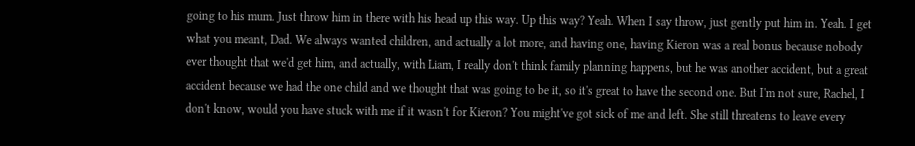going to his mum. Just throw him in there with his head up this way. Up this way? Yeah. When I say throw, just gently put him in. Yeah. I get what you meant, Dad. We always wanted children, and actually a lot more, and having one, having Kieron was a real bonus because nobody ever thought that we'd get him, and actually, with Liam, I really don't think family planning happens, but he was another accident, but a great accident because we had the one child and we thought that was going to be it, so it's great to have the second one. But I'm not sure, Rachel, I don't know, would you have stuck with me if it wasn't for Kieron? You might've got sick of me and left. She still threatens to leave every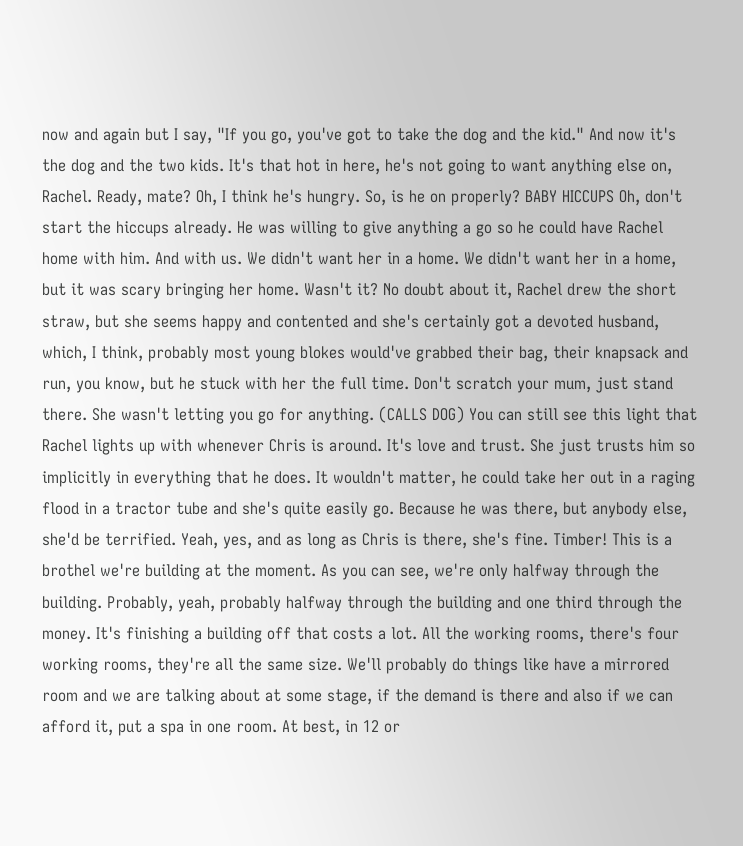now and again but I say, "If you go, you've got to take the dog and the kid." And now it's the dog and the two kids. It's that hot in here, he's not going to want anything else on, Rachel. Ready, mate? Oh, I think he's hungry. So, is he on properly? BABY HICCUPS Oh, don't start the hiccups already. He was willing to give anything a go so he could have Rachel home with him. And with us. We didn't want her in a home. We didn't want her in a home, but it was scary bringing her home. Wasn't it? No doubt about it, Rachel drew the short straw, but she seems happy and contented and she's certainly got a devoted husband, which, I think, probably most young blokes would've grabbed their bag, their knapsack and run, you know, but he stuck with her the full time. Don't scratch your mum, just stand there. She wasn't letting you go for anything. (CALLS DOG) You can still see this light that Rachel lights up with whenever Chris is around. It's love and trust. She just trusts him so implicitly in everything that he does. It wouldn't matter, he could take her out in a raging flood in a tractor tube and she's quite easily go. Because he was there, but anybody else, she'd be terrified. Yeah, yes, and as long as Chris is there, she's fine. Timber! This is a brothel we're building at the moment. As you can see, we're only halfway through the building. Probably, yeah, probably halfway through the building and one third through the money. It's finishing a building off that costs a lot. All the working rooms, there's four working rooms, they're all the same size. We'll probably do things like have a mirrored room and we are talking about at some stage, if the demand is there and also if we can afford it, put a spa in one room. At best, in 12 or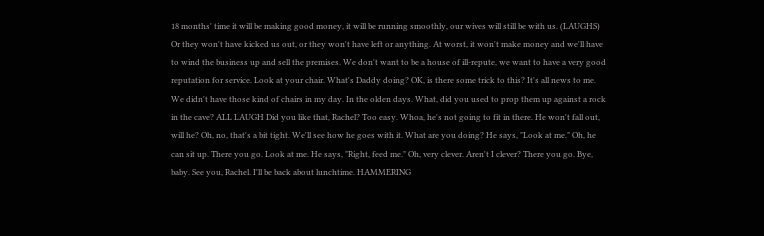18 months' time it will be making good money, it will be running smoothly, our wives will still be with us. (LAUGHS) Or they won't have kicked us out, or they won't have left or anything. At worst, it won't make money and we'll have to wind the business up and sell the premises. We don't want to be a house of ill-repute, we want to have a very good reputation for service. Look at your chair. What's Daddy doing? OK, is there some trick to this? It's all news to me. We didn't have those kind of chairs in my day. In the olden days. What, did you used to prop them up against a rock in the cave? ALL LAUGH Did you like that, Rachel? Too easy. Whoa, he's not going to fit in there. He won't fall out, will he? Oh, no, that's a bit tight. We'll see how he goes with it. What are you doing? He says, "Look at me." Oh, he can sit up. There you go. Look at me. He says, "Right, feed me." Oh, very clever. Aren't I clever? There you go. Bye, baby. See you, Rachel. I'll be back about lunchtime. HAMMERING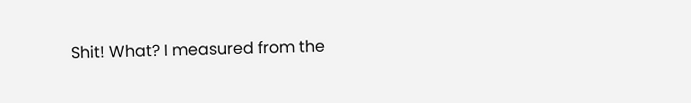Shit! What? I measured from the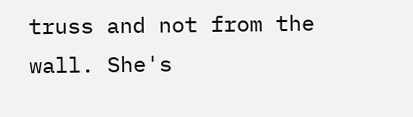truss and not from the wall. She's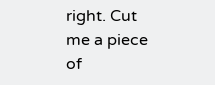right. Cut me a piece of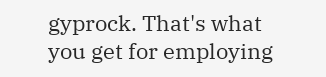gyprock. That's what you get for employing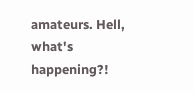amateurs. Hell, what's happening?!